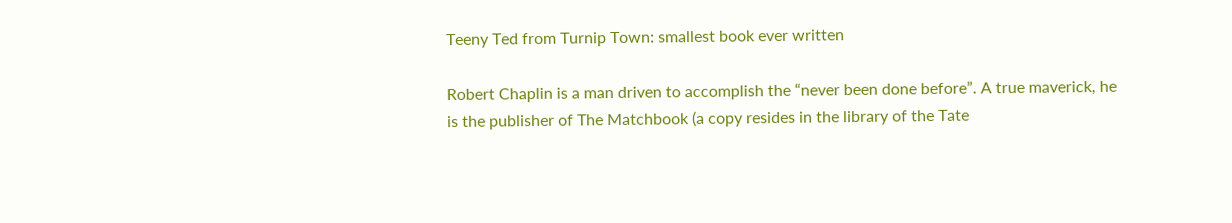Teeny Ted from Turnip Town: smallest book ever written

Robert Chaplin is a man driven to accomplish the “never been done before”. A true maverick, he is the publisher of The Matchbook (a copy resides in the library of the Tate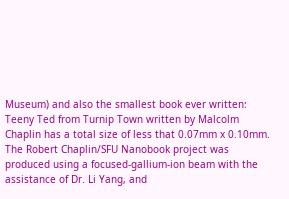Museum) and also the smallest book ever written: Teeny Ted from Turnip Town written by Malcolm Chaplin has a total size of less that 0.07mm x 0.10mm. The Robert Chaplin/SFU Nanobook project was produced using a focused-gallium-ion beam with the assistance of Dr. Li Yang, and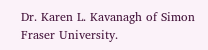Dr. Karen L. Kavanagh of Simon Fraser University.